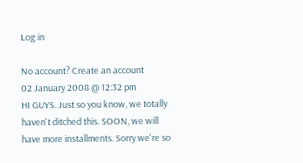Log in

No account? Create an account
02 January 2008 @ 12:32 pm
HI GUYS. Just so you know, we totally haven't ditched this. SOON, we will have more installments. Sorry we're so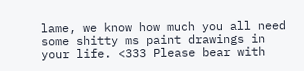lame, we know how much you all need some shitty ms paint drawings in your life. <333 Please bear with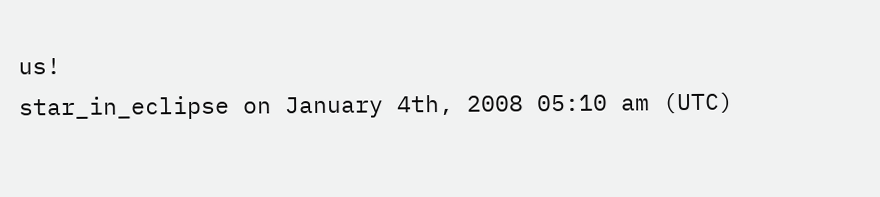us!
star_in_eclipse on January 4th, 2008 05:10 am (UTC)